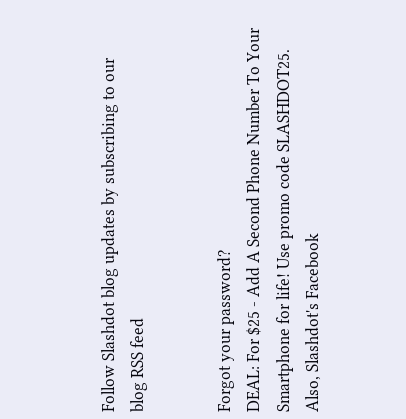Follow Slashdot blog updates by subscribing to our blog RSS feed


Forgot your password?
DEAL: For $25 - Add A Second Phone Number To Your Smartphone for life! Use promo code SLASHDOT25. Also, Slashdot's Facebook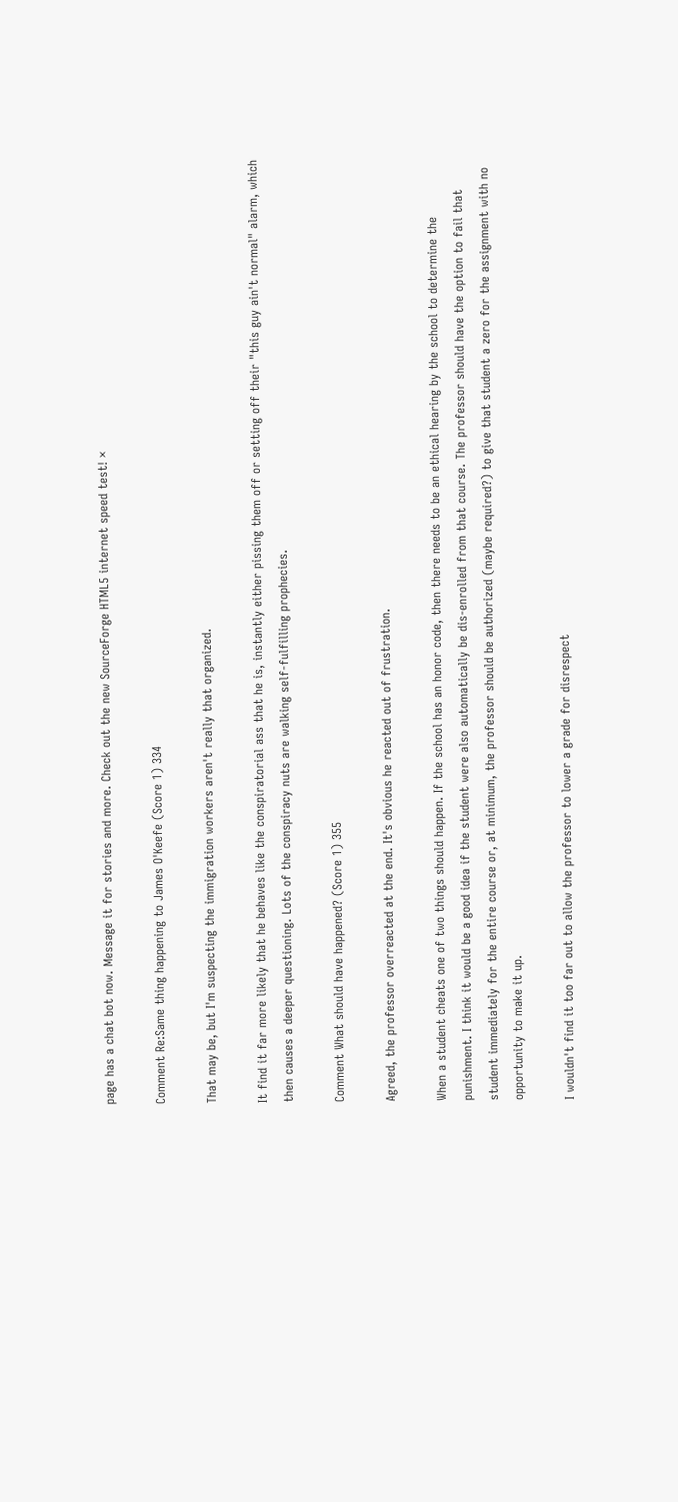page has a chat bot now. Message it for stories and more. Check out the new SourceForge HTML5 internet speed test! ×

Comment Re:Same thing happening to James O'Keefe (Score 1) 334

That may be, but I'm suspecting the immigration workers aren't really that organized.

It find it far more likely that he behaves like the conspiratorial ass that he is, instantly either pissing them off or setting off their "this guy ain't normal" alarm, which then causes a deeper questioning. Lots of the conspiracy nuts are walking self-fulfilling prophecies.

Comment What should have happened? (Score 1) 355

Agreed, the professor overreacted at the end. It's obvious he reacted out of frustration.

When a student cheats one of two things should happen. If the school has an honor code, then there needs to be an ethical hearing by the school to determine the punishment. I think it would be a good idea if the student were also automatically be dis-enrolled from that course. The professor should have the option to fail that student immediately for the entire course or, at minimum, the professor should be authorized (maybe required?) to give that student a zero for the assignment with no opportunity to make it up.

I wouldn't find it too far out to allow the professor to lower a grade for disrespect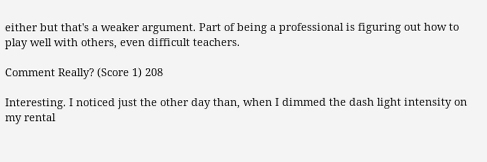either but that's a weaker argument. Part of being a professional is figuring out how to play well with others, even difficult teachers.

Comment Really? (Score 1) 208

Interesting. I noticed just the other day than, when I dimmed the dash light intensity on my rental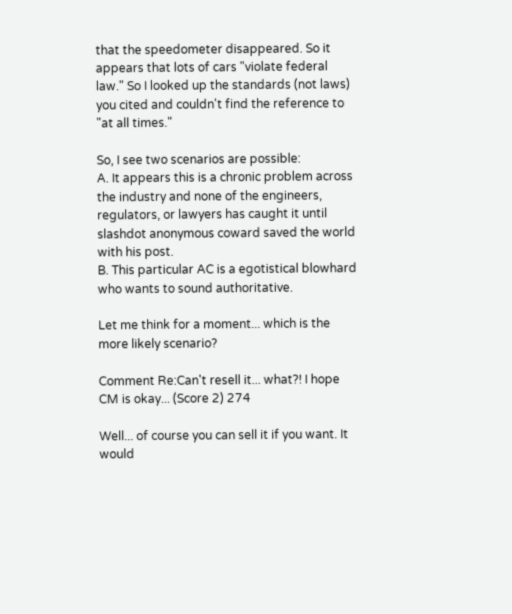that the speedometer disappeared. So it appears that lots of cars "violate federal law." So I looked up the standards (not laws) you cited and couldn't find the reference to "at all times."

So, I see two scenarios are possible:
A. It appears this is a chronic problem across the industry and none of the engineers, regulators, or lawyers has caught it until slashdot anonymous coward saved the world with his post.
B. This particular AC is a egotistical blowhard who wants to sound authoritative.

Let me think for a moment... which is the more likely scenario?

Comment Re:Can't resell it... what?! I hope CM is okay... (Score 2) 274

Well... of course you can sell it if you want. It would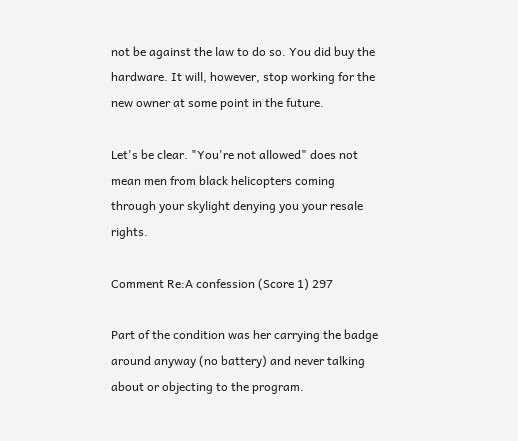not be against the law to do so. You did buy the hardware. It will, however, stop working for the new owner at some point in the future.

Let's be clear. "You're not allowed" does not mean men from black helicopters coming through your skylight denying you your resale rights.

Comment Re:A confession (Score 1) 297

Part of the condition was her carrying the badge around anyway (no battery) and never talking about or objecting to the program.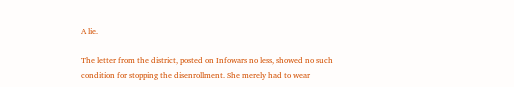A lie.

The letter from the district, posted on Infowars no less, showed no such condition for stopping the disenrollment. She merely had to wear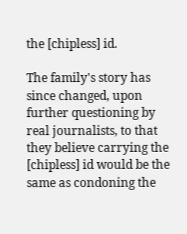the [chipless] id.

The family's story has since changed, upon further questioning by real journalists, to that they believe carrying the [chipless] id would be the same as condoning the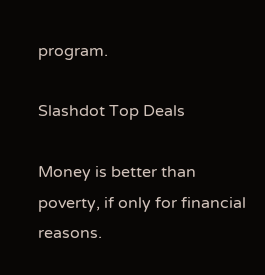program.

Slashdot Top Deals

Money is better than poverty, if only for financial reasons.